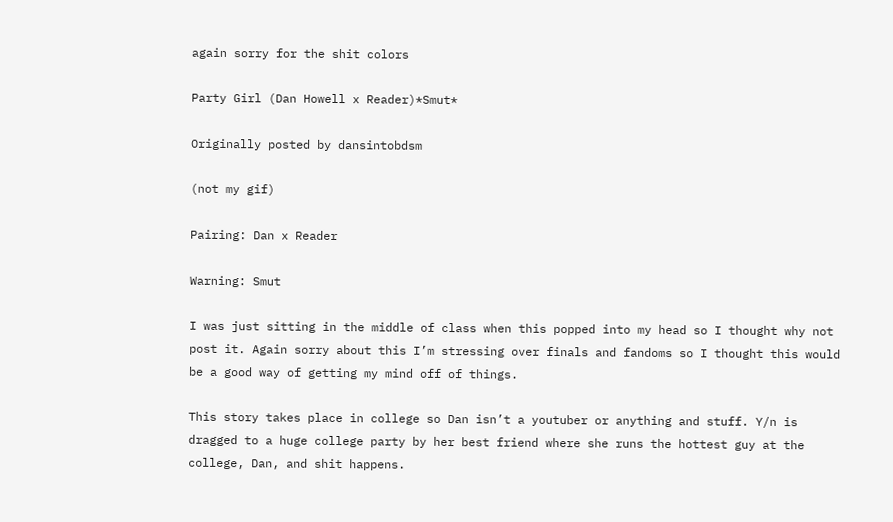again sorry for the shit colors

Party Girl (Dan Howell x Reader)*Smut*

Originally posted by dansintobdsm

(not my gif)

Pairing: Dan x Reader

Warning: Smut

I was just sitting in the middle of class when this popped into my head so I thought why not post it. Again sorry about this I’m stressing over finals and fandoms so I thought this would be a good way of getting my mind off of things.

This story takes place in college so Dan isn’t a youtuber or anything and stuff. Y/n is dragged to a huge college party by her best friend where she runs the hottest guy at the college, Dan, and shit happens.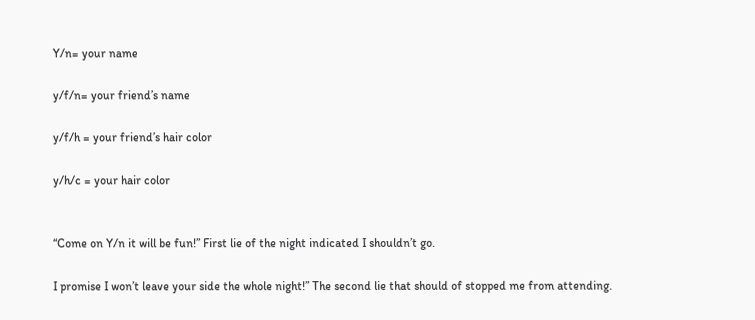Y/n= your name

y/f/n= your friend’s name

y/f/h = your friend’s hair color

y/h/c = your hair color


“Come on Y/n it will be fun!” First lie of the night indicated I shouldn’t go.

I promise I won’t leave your side the whole night!” The second lie that should of stopped me from attending.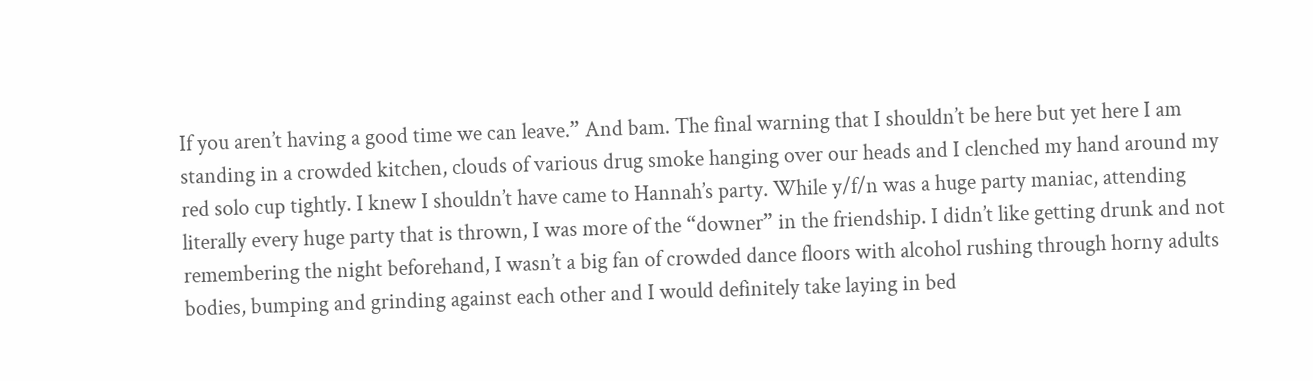If you aren’t having a good time we can leave.” And bam. The final warning that I shouldn’t be here but yet here I am standing in a crowded kitchen, clouds of various drug smoke hanging over our heads and I clenched my hand around my red solo cup tightly. I knew I shouldn’t have came to Hannah’s party. While y/f/n was a huge party maniac, attending literally every huge party that is thrown, I was more of the “downer” in the friendship. I didn’t like getting drunk and not remembering the night beforehand, I wasn’t a big fan of crowded dance floors with alcohol rushing through horny adults bodies, bumping and grinding against each other and I would definitely take laying in bed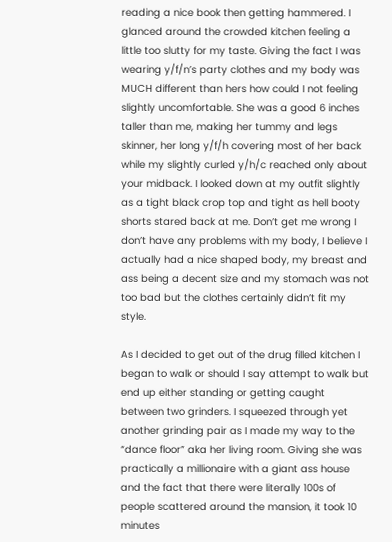reading a nice book then getting hammered. I glanced around the crowded kitchen feeling a little too slutty for my taste. Giving the fact I was wearing y/f/n’s party clothes and my body was MUCH different than hers how could I not feeling slightly uncomfortable. She was a good 6 inches taller than me, making her tummy and legs skinner, her long y/f/h covering most of her back while my slightly curled y/h/c reached only about your midback. I looked down at my outfit slightly as a tight black crop top and tight as hell booty shorts stared back at me. Don’t get me wrong I don’t have any problems with my body, I believe I actually had a nice shaped body, my breast and ass being a decent size and my stomach was not too bad but the clothes certainly didn’t fit my style.

As I decided to get out of the drug filled kitchen I began to walk or should I say attempt to walk but end up either standing or getting caught between two grinders. I squeezed through yet another grinding pair as I made my way to the “dance floor” aka her living room. Giving she was practically a millionaire with a giant ass house and the fact that there were literally 100s of people scattered around the mansion, it took 10 minutes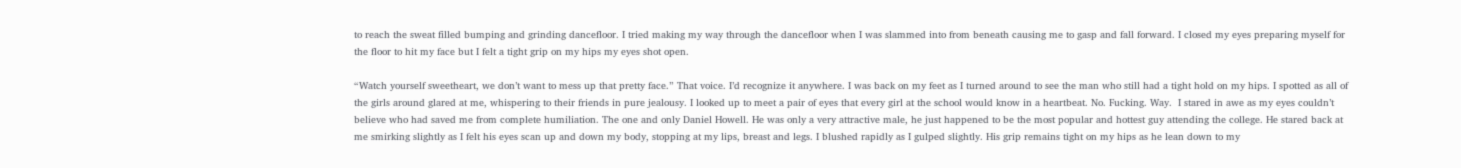to reach the sweat filled bumping and grinding dancefloor. I tried making my way through the dancefloor when I was slammed into from beneath causing me to gasp and fall forward. I closed my eyes preparing myself for the floor to hit my face but I felt a tight grip on my hips my eyes shot open.

“Watch yourself sweetheart, we don’t want to mess up that pretty face.” That voice. I’d recognize it anywhere. I was back on my feet as I turned around to see the man who still had a tight hold on my hips. I spotted as all of the girls around glared at me, whispering to their friends in pure jealousy. I looked up to meet a pair of eyes that every girl at the school would know in a heartbeat. No. Fucking. Way.  I stared in awe as my eyes couldn’t believe who had saved me from complete humiliation. The one and only Daniel Howell. He was only a very attractive male, he just happened to be the most popular and hottest guy attending the college. He stared back at me smirking slightly as I felt his eyes scan up and down my body, stopping at my lips, breast and legs. I blushed rapidly as I gulped slightly. His grip remains tight on my hips as he lean down to my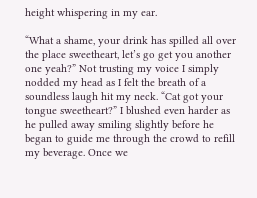height whispering in my ear.

“What a shame, your drink has spilled all over the place sweetheart, let’s go get you another one yeah?” Not trusting my voice I simply nodded my head as I felt the breath of a soundless laugh hit my neck. “Cat got your tongue sweetheart?” I blushed even harder as he pulled away smiling slightly before he began to guide me through the crowd to refill my beverage. Once we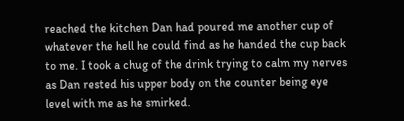reached the kitchen Dan had poured me another cup of whatever the hell he could find as he handed the cup back to me. I took a chug of the drink trying to calm my nerves as Dan rested his upper body on the counter being eye level with me as he smirked.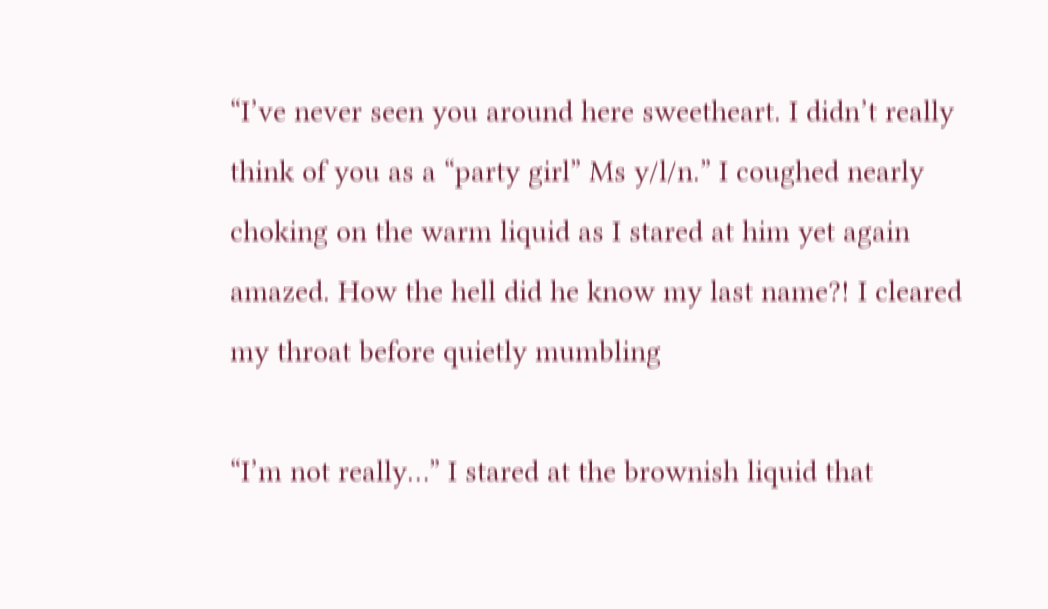“I’ve never seen you around here sweetheart. I didn’t really think of you as a “party girl” Ms y/l/n.” I coughed nearly choking on the warm liquid as I stared at him yet again amazed. How the hell did he know my last name?! I cleared my throat before quietly mumbling

“I’m not really…” I stared at the brownish liquid that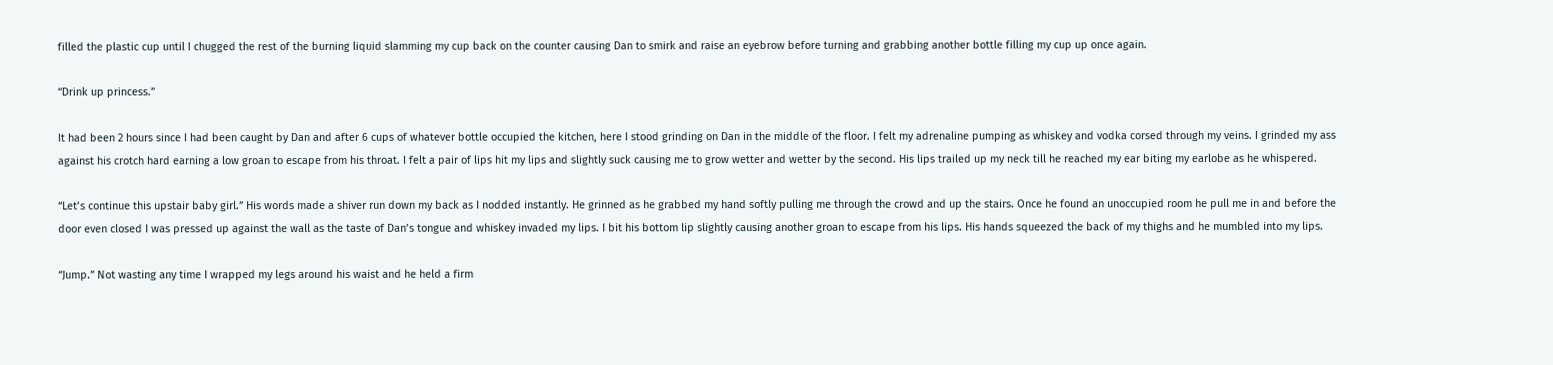filled the plastic cup until I chugged the rest of the burning liquid slamming my cup back on the counter causing Dan to smirk and raise an eyebrow before turning and grabbing another bottle filling my cup up once again.

“Drink up princess.”

It had been 2 hours since I had been caught by Dan and after 6 cups of whatever bottle occupied the kitchen, here I stood grinding on Dan in the middle of the floor. I felt my adrenaline pumping as whiskey and vodka corsed through my veins. I grinded my ass against his crotch hard earning a low groan to escape from his throat. I felt a pair of lips hit my lips and slightly suck causing me to grow wetter and wetter by the second. His lips trailed up my neck till he reached my ear biting my earlobe as he whispered.

“Let’s continue this upstair baby girl.” His words made a shiver run down my back as I nodded instantly. He grinned as he grabbed my hand softly pulling me through the crowd and up the stairs. Once he found an unoccupied room he pull me in and before the door even closed I was pressed up against the wall as the taste of Dan’s tongue and whiskey invaded my lips. I bit his bottom lip slightly causing another groan to escape from his lips. His hands squeezed the back of my thighs and he mumbled into my lips.

“Jump.” Not wasting any time I wrapped my legs around his waist and he held a firm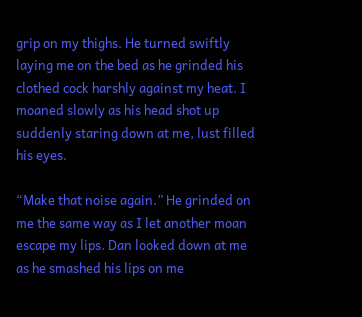grip on my thighs. He turned swiftly laying me on the bed as he grinded his clothed cock harshly against my heat. I moaned slowly as his head shot up suddenly staring down at me, lust filled his eyes.

“Make that noise again.” He grinded on me the same way as I let another moan escape my lips. Dan looked down at me as he smashed his lips on me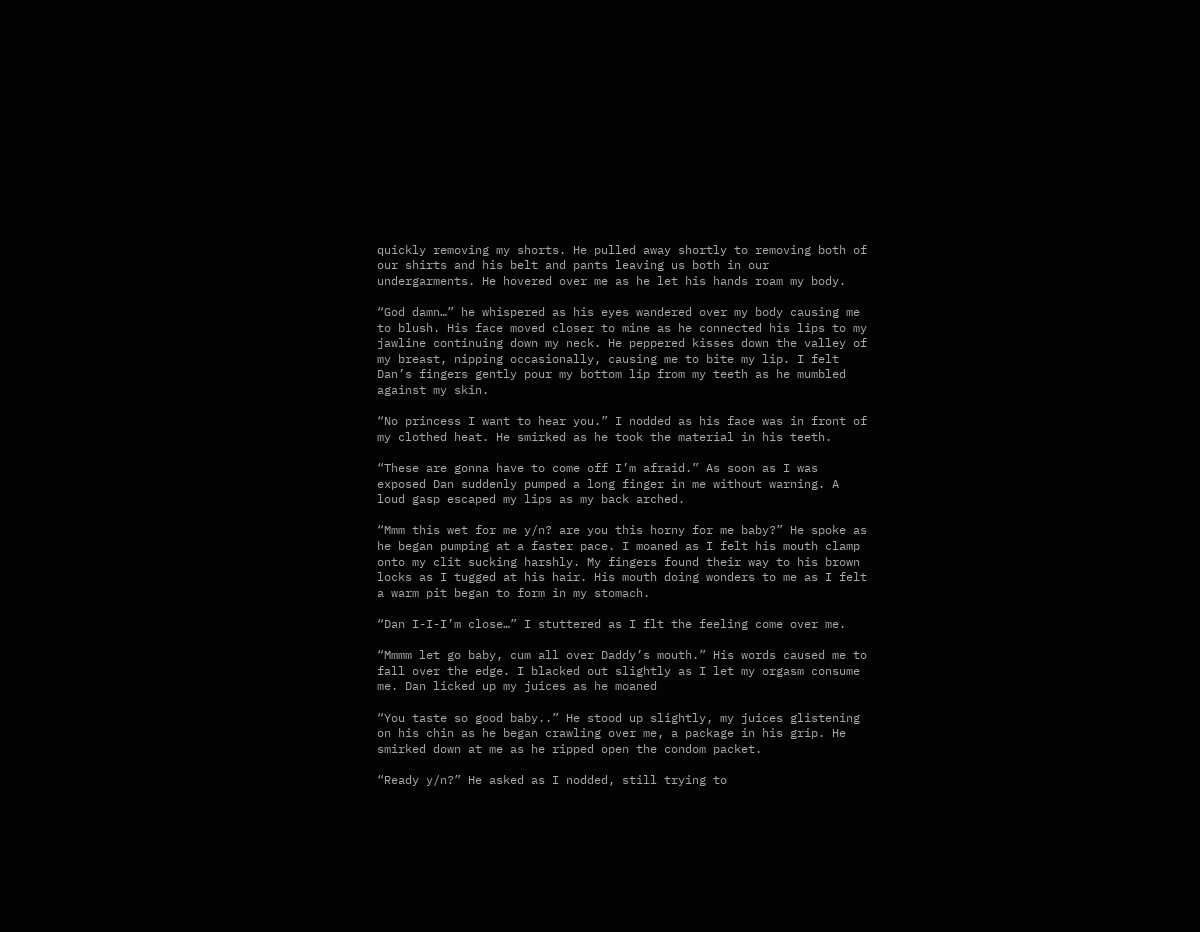quickly removing my shorts. He pulled away shortly to removing both of our shirts and his belt and pants leaving us both in our undergarments. He hovered over me as he let his hands roam my body.

“God damn…” he whispered as his eyes wandered over my body causing me to blush. His face moved closer to mine as he connected his lips to my jawline continuing down my neck. He peppered kisses down the valley of my breast, nipping occasionally, causing me to bite my lip. I felt Dan’s fingers gently pour my bottom lip from my teeth as he mumbled against my skin.

“No princess I want to hear you.” I nodded as his face was in front of my clothed heat. He smirked as he took the material in his teeth.

“These are gonna have to come off I’m afraid.” As soon as I was exposed Dan suddenly pumped a long finger in me without warning. A loud gasp escaped my lips as my back arched.

“Mmm this wet for me y/n? are you this horny for me baby?” He spoke as he began pumping at a faster pace. I moaned as I felt his mouth clamp onto my clit sucking harshly. My fingers found their way to his brown locks as I tugged at his hair. His mouth doing wonders to me as I felt a warm pit began to form in my stomach.

“Dan I-I-I’m close…” I stuttered as I flt the feeling come over me.

“Mmmm let go baby, cum all over Daddy’s mouth.” His words caused me to fall over the edge. I blacked out slightly as I let my orgasm consume me. Dan licked up my juices as he moaned

“You taste so good baby..” He stood up slightly, my juices glistening on his chin as he began crawling over me, a package in his grip. He smirked down at me as he ripped open the condom packet.

“Ready y/n?” He asked as I nodded, still trying to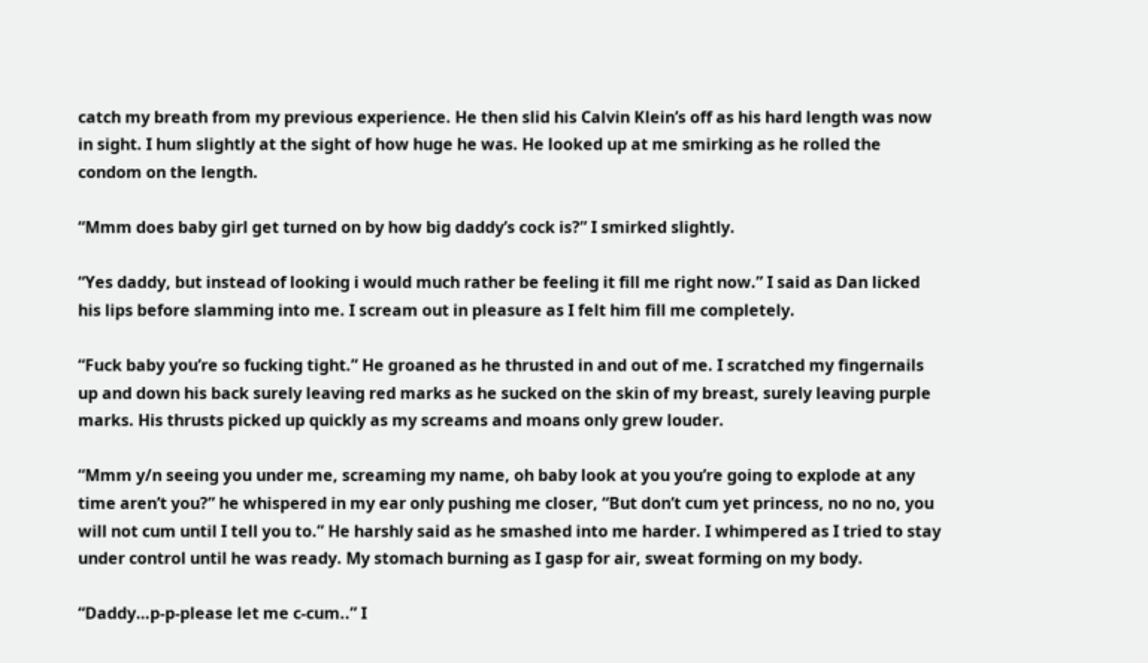catch my breath from my previous experience. He then slid his Calvin Klein’s off as his hard length was now in sight. I hum slightly at the sight of how huge he was. He looked up at me smirking as he rolled the condom on the length.

“Mmm does baby girl get turned on by how big daddy’s cock is?” I smirked slightly.

“Yes daddy, but instead of looking i would much rather be feeling it fill me right now.” I said as Dan licked his lips before slamming into me. I scream out in pleasure as I felt him fill me completely.

“Fuck baby you’re so fucking tight.” He groaned as he thrusted in and out of me. I scratched my fingernails up and down his back surely leaving red marks as he sucked on the skin of my breast, surely leaving purple marks. His thrusts picked up quickly as my screams and moans only grew louder.

“Mmm y/n seeing you under me, screaming my name, oh baby look at you you’re going to explode at any time aren’t you?” he whispered in my ear only pushing me closer, “But don’t cum yet princess, no no no, you will not cum until I tell you to.” He harshly said as he smashed into me harder. I whimpered as I tried to stay under control until he was ready. My stomach burning as I gasp for air, sweat forming on my body.

“Daddy…p-p-please let me c-cum..” I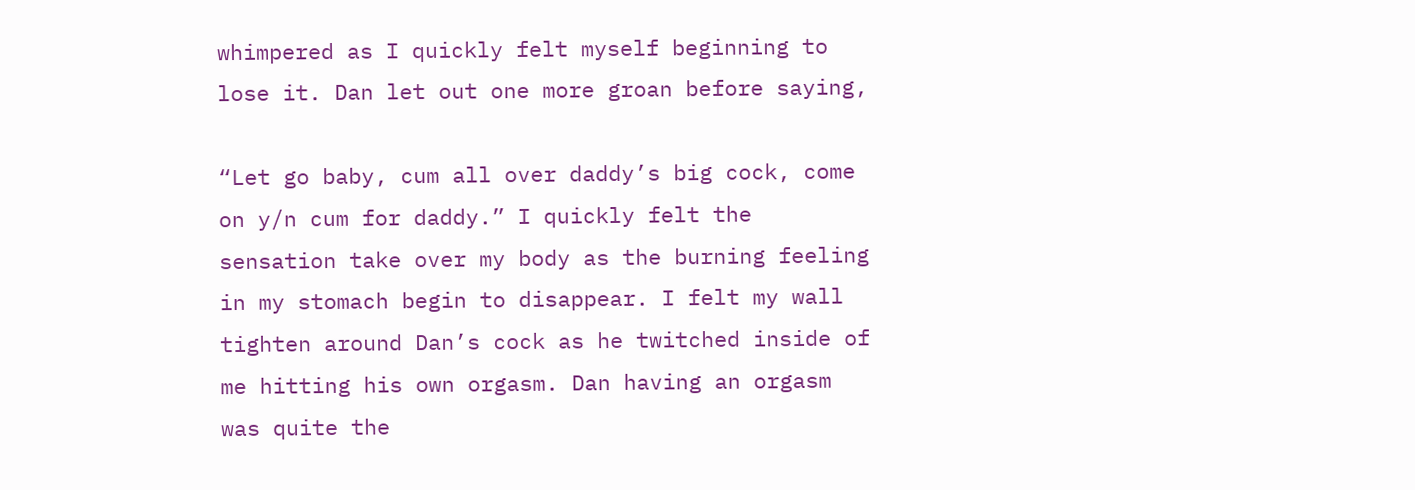whimpered as I quickly felt myself beginning to lose it. Dan let out one more groan before saying,

“Let go baby, cum all over daddy’s big cock, come on y/n cum for daddy.” I quickly felt the sensation take over my body as the burning feeling in my stomach begin to disappear. I felt my wall tighten around Dan’s cock as he twitched inside of me hitting his own orgasm. Dan having an orgasm was quite the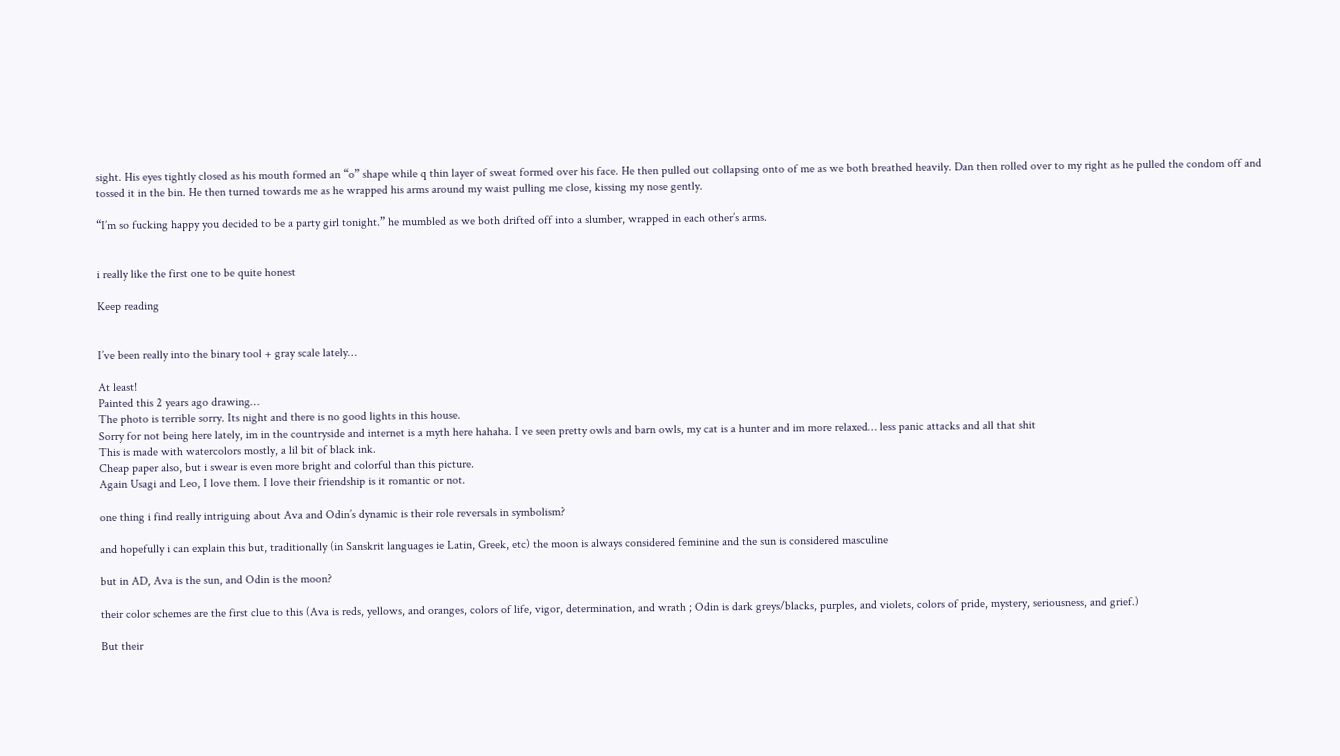sight. His eyes tightly closed as his mouth formed an “o” shape while q thin layer of sweat formed over his face. He then pulled out collapsing onto of me as we both breathed heavily. Dan then rolled over to my right as he pulled the condom off and tossed it in the bin. He then turned towards me as he wrapped his arms around my waist pulling me close, kissing my nose gently.

“I’m so fucking happy you decided to be a party girl tonight.” he mumbled as we both drifted off into a slumber, wrapped in each other’s arms.


i really like the first one to be quite honest

Keep reading


I’ve been really into the binary tool + gray scale lately…

At least!
Painted this 2 years ago drawing…
The photo is terrible sorry. Its night and there is no good lights in this house.
Sorry for not being here lately, im in the countryside and internet is a myth here hahaha. I ve seen pretty owls and barn owls, my cat is a hunter and im more relaxed… less panic attacks and all that shit
This is made with watercolors mostly, a lil bit of black ink.
Cheap paper also, but i swear is even more bright and colorful than this picture.
Again Usagi and Leo, I love them. I love their friendship is it romantic or not.

one thing i find really intriguing about Ava and Odin’s dynamic is their role reversals in symbolism?

and hopefully i can explain this but, traditionally (in Sanskrit languages ie Latin, Greek, etc) the moon is always considered feminine and the sun is considered masculine

but in AD, Ava is the sun, and Odin is the moon?

their color schemes are the first clue to this (Ava is reds, yellows, and oranges, colors of life, vigor, determination, and wrath ; Odin is dark greys/blacks, purples, and violets, colors of pride, mystery, seriousness, and grief.)

But their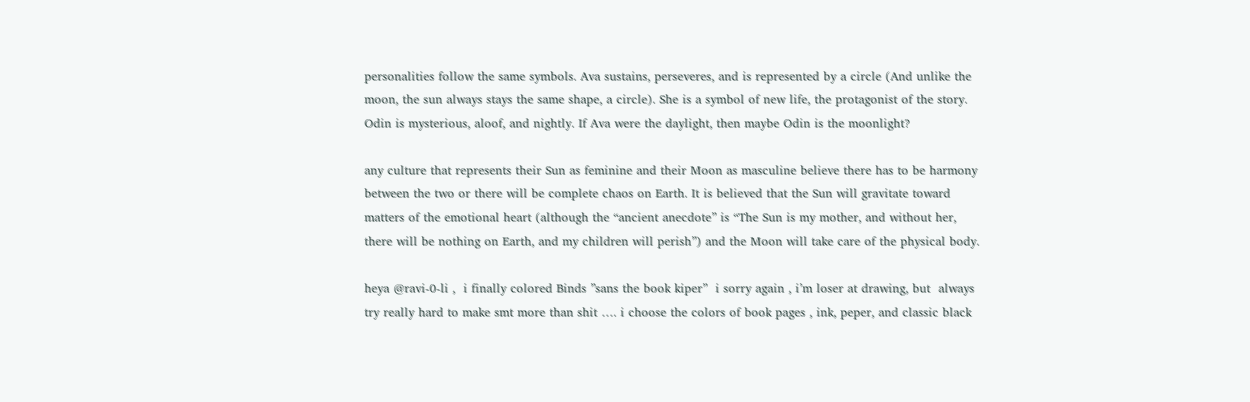personalities follow the same symbols. Ava sustains, perseveres, and is represented by a circle (And unlike the moon, the sun always stays the same shape, a circle). She is a symbol of new life, the protagonist of the story. Odin is mysterious, aloof, and nightly. If Ava were the daylight, then maybe Odin is the moonlight?

any culture that represents their Sun as feminine and their Moon as masculine believe there has to be harmony between the two or there will be complete chaos on Earth. It is believed that the Sun will gravitate toward matters of the emotional heart (although the “ancient anecdote” is “The Sun is my mother, and without her, there will be nothing on Earth, and my children will perish”) and the Moon will take care of the physical body.

heya @ravi-0-li ,  i finally colored Binds ”sans the book kiper”  i sorry again , i’m loser at drawing, but  always try really hard to make smt more than shit …. i choose the colors of book pages , ink, peper, and classic black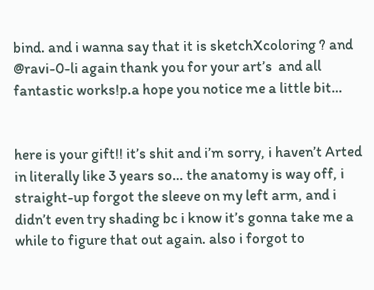bind. and i wanna say that it is sketchXcoloring ? and @ravi-0-li again thank you for your art’s  and all fantastic works!p.a hope you notice me a little bit…


here is your gift!! it’s shit and i’m sorry, i haven’t Arted in literally like 3 years so… the anatomy is way off, i straight-up forgot the sleeve on my left arm, and i didn’t even try shading bc i know it’s gonna take me a while to figure that out again. also i forgot to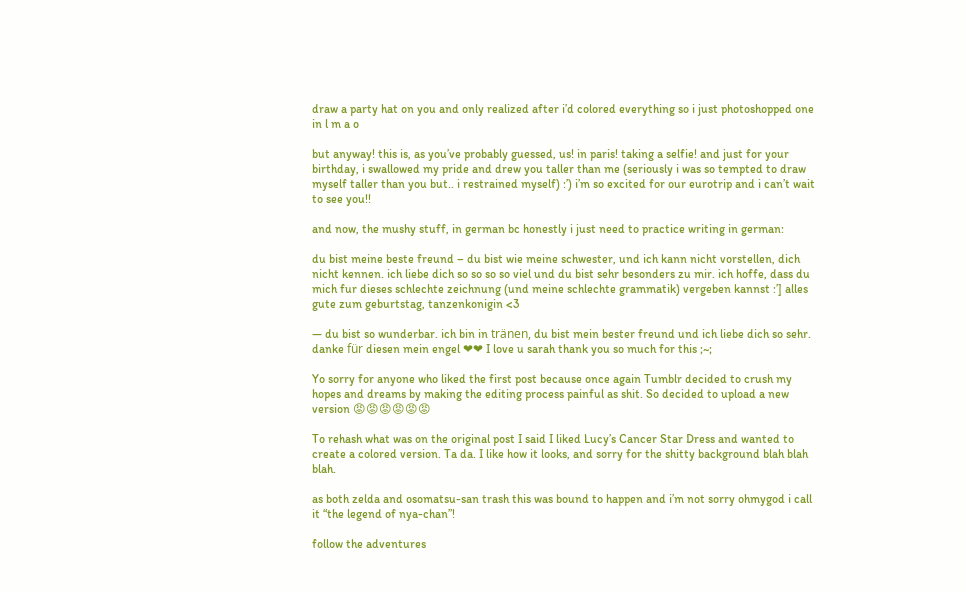draw a party hat on you and only realized after i’d colored everything so i just photoshopped one in l m a o

but anyway! this is, as you’ve probably guessed, us! in paris! taking a selfie! and just for your birthday, i swallowed my pride and drew you taller than me (seriously i was so tempted to draw myself taller than you but.. i restrained myself) :’) i’m so excited for our eurotrip and i can’t wait to see you!!

and now, the mushy stuff, in german bc honestly i just need to practice writing in german:

du bist meine beste freund – du bist wie meine schwester, und ich kann nicht vorstellen, dich nicht kennen. ich liebe dich so so so so viel und du bist sehr besonders zu mir. ich hoffe, dass du mich fur dieses schlechte zeichnung (und meine schlechte grammatik) vergeben kannst :’] alles gute zum geburtstag, tanzenkonigin <3

— du bist so wunderbar. ich bin in tränen, du bist mein bester freund und ich liebe dich so sehr. danke für diesen mein engel ❤❤ I love u sarah thank you so much for this ;~;

Yo sorry for anyone who liked the first post because once again Tumblr decided to crush my hopes and dreams by making the editing process painful as shit. So decided to upload a new version 😡😡😡😡😡😡

To rehash what was on the original post I said I liked Lucy’s Cancer Star Dress and wanted to create a colored version. Ta da. I like how it looks, and sorry for the shitty background blah blah blah.

as both zelda and osomatsu-san trash this was bound to happen and i’m not sorry ohmygod i call it “the legend of nya-chan”!

follow the adventures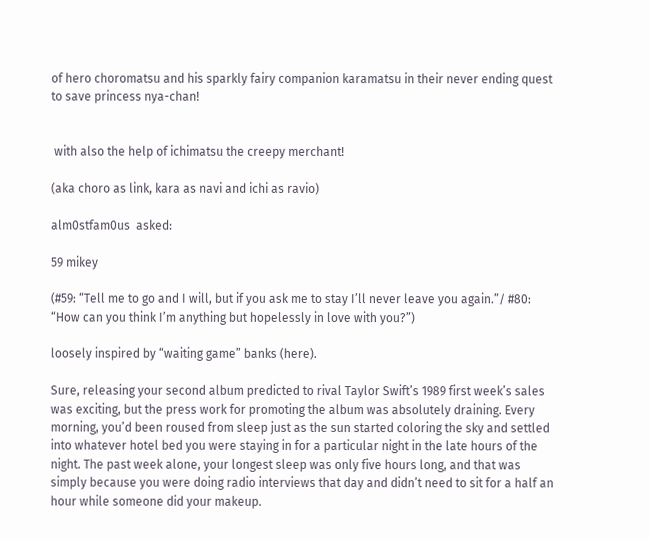of hero choromatsu and his sparkly fairy companion karamatsu in their never ending quest to save princess nya-chan!


 with also the help of ichimatsu the creepy merchant!

(aka choro as link, kara as navi and ichi as ravio)

alm0stfam0us  asked:

59 mikey

(#59: “Tell me to go and I will, but if you ask me to stay I’ll never leave you again.”/ #80: “How can you think I’m anything but hopelessly in love with you?”)

loosely inspired by “waiting game” banks (here).

Sure, releasing your second album predicted to rival Taylor Swift’s 1989 first week’s sales was exciting, but the press work for promoting the album was absolutely draining. Every morning, you’d been roused from sleep just as the sun started coloring the sky and settled into whatever hotel bed you were staying in for a particular night in the late hours of the night. The past week alone, your longest sleep was only five hours long, and that was simply because you were doing radio interviews that day and didn’t need to sit for a half an hour while someone did your makeup.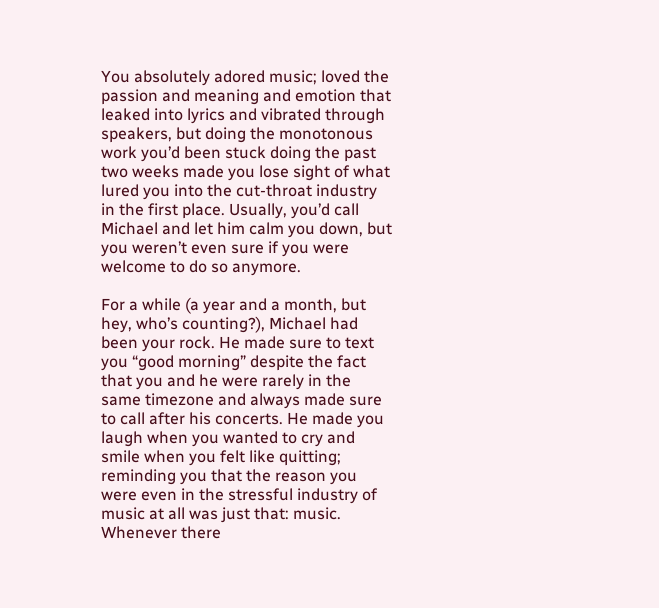You absolutely adored music; loved the passion and meaning and emotion that leaked into lyrics and vibrated through speakers, but doing the monotonous work you’d been stuck doing the past two weeks made you lose sight of what lured you into the cut-throat industry in the first place. Usually, you’d call Michael and let him calm you down, but you weren’t even sure if you were welcome to do so anymore.

For a while (a year and a month, but hey, who’s counting?), Michael had been your rock. He made sure to text you “good morning” despite the fact that you and he were rarely in the same timezone and always made sure to call after his concerts. He made you laugh when you wanted to cry and smile when you felt like quitting; reminding you that the reason you were even in the stressful industry of music at all was just that: music. Whenever there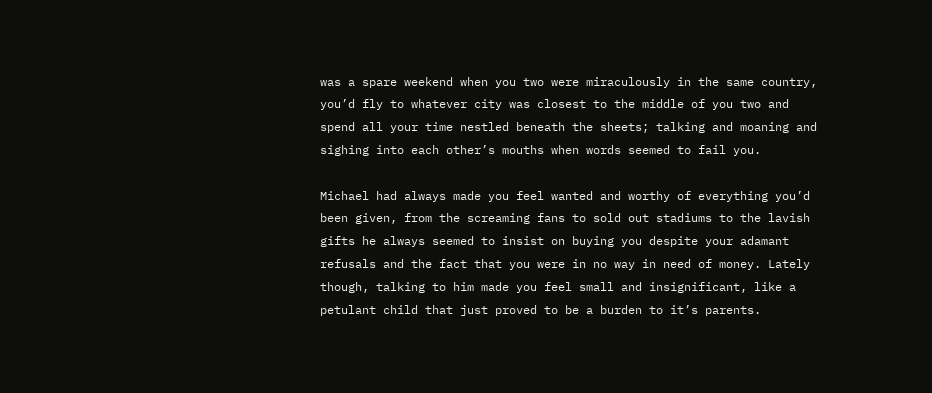was a spare weekend when you two were miraculously in the same country, you’d fly to whatever city was closest to the middle of you two and spend all your time nestled beneath the sheets; talking and moaning and sighing into each other’s mouths when words seemed to fail you.

Michael had always made you feel wanted and worthy of everything you’d been given, from the screaming fans to sold out stadiums to the lavish gifts he always seemed to insist on buying you despite your adamant refusals and the fact that you were in no way in need of money. Lately though, talking to him made you feel small and insignificant, like a petulant child that just proved to be a burden to it’s parents.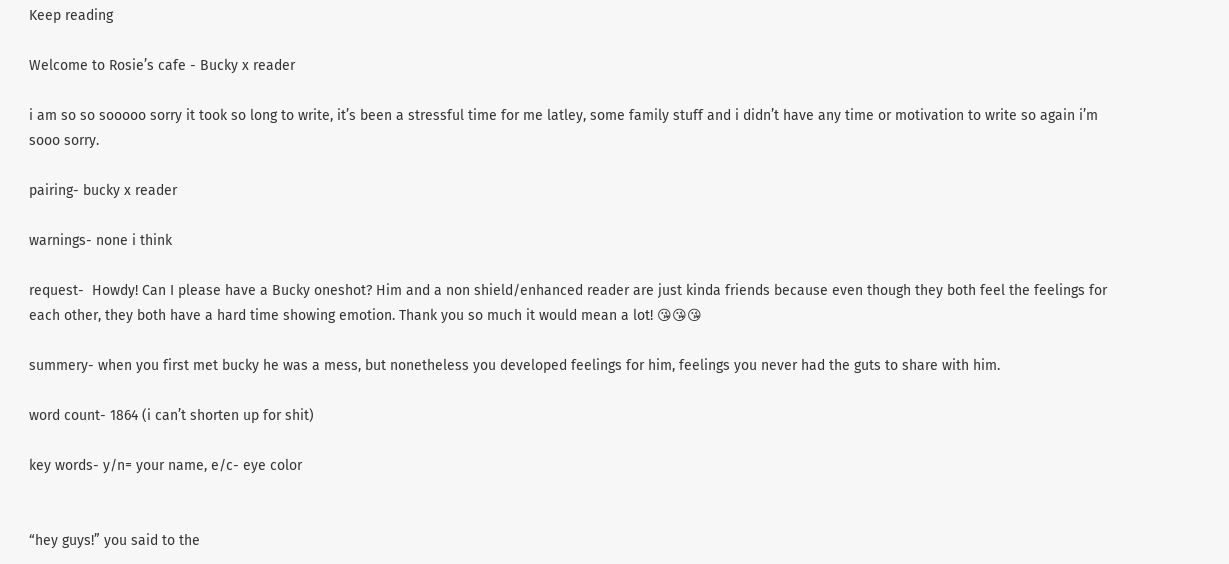Keep reading

Welcome to Rosie’s cafe - Bucky x reader

i am so so sooooo sorry it took so long to write, it’s been a stressful time for me latley, some family stuff and i didn’t have any time or motivation to write so again i’m sooo sorry.

pairing- bucky x reader

warnings- none i think

request-  Howdy! Can I please have a Bucky oneshot? Him and a non shield/enhanced reader are just kinda friends because even though they both feel the feelings for each other, they both have a hard time showing emotion. Thank you so much it would mean a lot! 😘😘😘

summery- when you first met bucky he was a mess, but nonetheless you developed feelings for him, feelings you never had the guts to share with him.

word count- 1864 (i can’t shorten up for shit)

key words- y/n= your name, e/c- eye color


“hey guys!” you said to the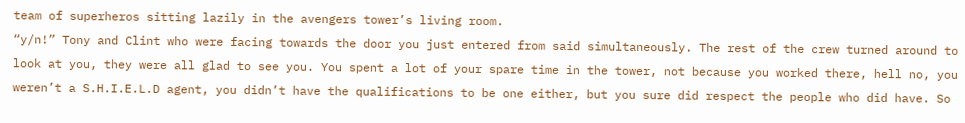team of superheros sitting lazily in the avengers tower’s living room.
“y/n!” Tony and Clint who were facing towards the door you just entered from said simultaneously. The rest of the crew turned around to look at you, they were all glad to see you. You spent a lot of your spare time in the tower, not because you worked there, hell no, you weren’t a S.H.I.E.L.D agent, you didn’t have the qualifications to be one either, but you sure did respect the people who did have. So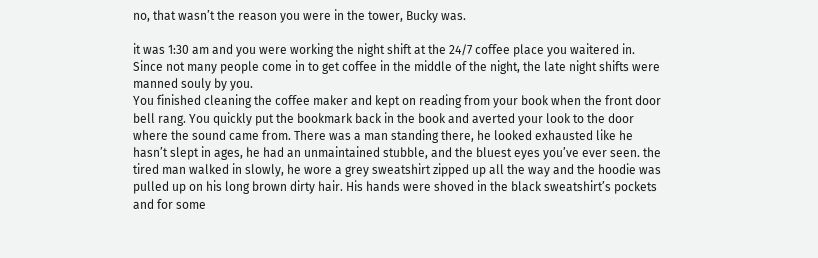no, that wasn’t the reason you were in the tower, Bucky was.

it was 1:30 am and you were working the night shift at the 24/7 coffee place you waitered in. Since not many people come in to get coffee in the middle of the night, the late night shifts were manned souly by you.
You finished cleaning the coffee maker and kept on reading from your book when the front door bell rang. You quickly put the bookmark back in the book and averted your look to the door where the sound came from. There was a man standing there, he looked exhausted like he hasn’t slept in ages, he had an unmaintained stubble, and the bluest eyes you’ve ever seen. the tired man walked in slowly, he wore a grey sweatshirt zipped up all the way and the hoodie was pulled up on his long brown dirty hair. His hands were shoved in the black sweatshirt’s pockets and for some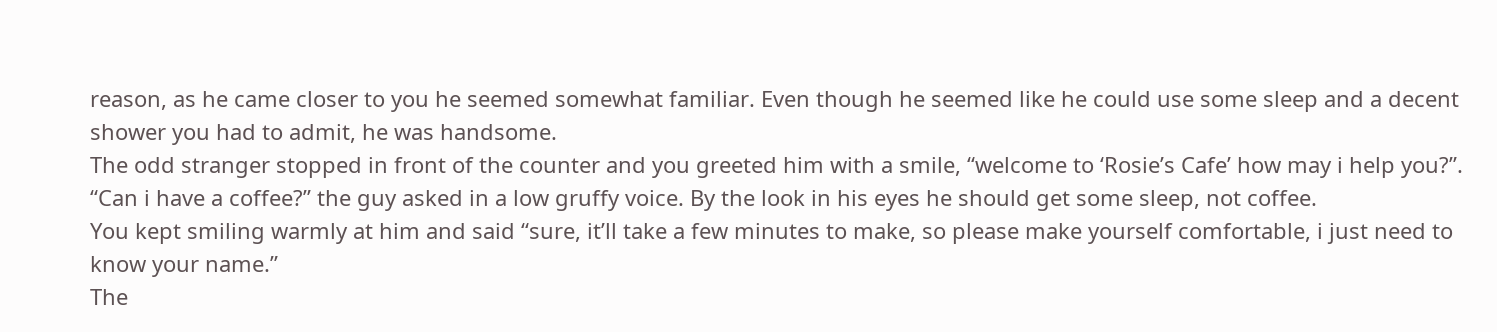reason, as he came closer to you he seemed somewhat familiar. Even though he seemed like he could use some sleep and a decent shower you had to admit, he was handsome.
The odd stranger stopped in front of the counter and you greeted him with a smile, “welcome to ‘Rosie’s Cafe’ how may i help you?”.
“Can i have a coffee?” the guy asked in a low gruffy voice. By the look in his eyes he should get some sleep, not coffee.
You kept smiling warmly at him and said “sure, it’ll take a few minutes to make, so please make yourself comfortable, i just need to know your name.”
The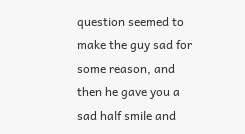question seemed to make the guy sad for some reason, and then he gave you a sad half smile and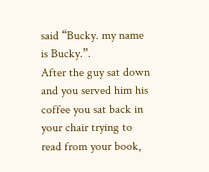said “Bucky. my name is Bucky.”.
After the guy sat down and you served him his coffee you sat back in your chair trying to read from your book,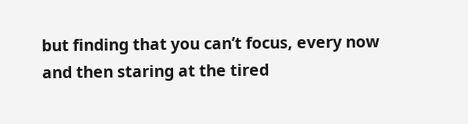but finding that you can’t focus, every now and then staring at the tired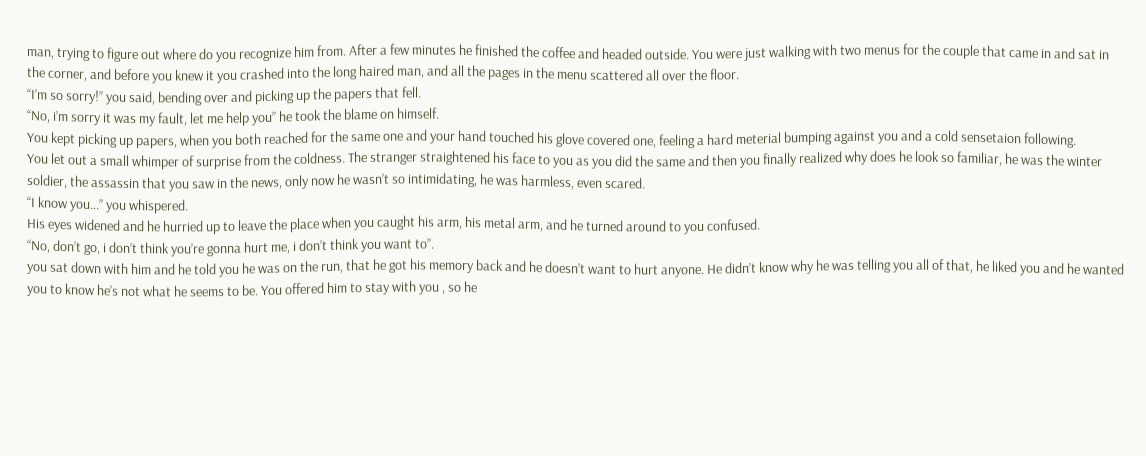man, trying to figure out where do you recognize him from. After a few minutes he finished the coffee and headed outside. You were just walking with two menus for the couple that came in and sat in the corner, and before you knew it you crashed into the long haired man, and all the pages in the menu scattered all over the floor.
“I’m so sorry!” you said, bending over and picking up the papers that fell.
“No, i’m sorry it was my fault, let me help you” he took the blame on himself.
You kept picking up papers, when you both reached for the same one and your hand touched his glove covered one, feeling a hard meterial bumping against you and a cold sensetaion following.
You let out a small whimper of surprise from the coldness. The stranger straightened his face to you as you did the same and then you finally realized why does he look so familiar, he was the winter soldier, the assassin that you saw in the news, only now he wasn’t so intimidating, he was harmless, even scared.
“I know you…” you whispered.
His eyes widened and he hurried up to leave the place when you caught his arm, his metal arm, and he turned around to you confused.
“No, don’t go, i don’t think you’re gonna hurt me, i don’t think you want to”.
you sat down with him and he told you he was on the run, that he got his memory back and he doesn’t want to hurt anyone. He didn’t know why he was telling you all of that, he liked you and he wanted you to know he’s not what he seems to be. You offered him to stay with you , so he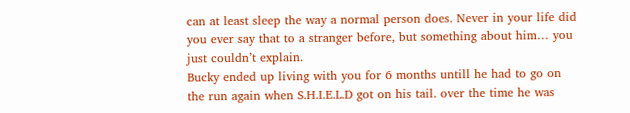can at least sleep the way a normal person does. Never in your life did you ever say that to a stranger before, but something about him… you just couldn’t explain.
Bucky ended up living with you for 6 months untill he had to go on the run again when S.H.I.E.L.D got on his tail. over the time he was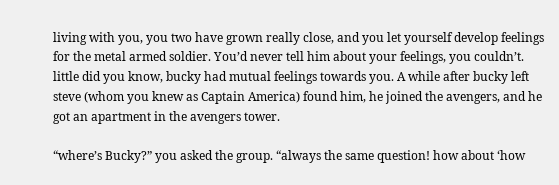living with you, you two have grown really close, and you let yourself develop feelings for the metal armed soldier. You’d never tell him about your feelings, you couldn’t. little did you know, bucky had mutual feelings towards you. A while after bucky left steve (whom you knew as Captain America) found him, he joined the avengers, and he got an apartment in the avengers tower.

“where’s Bucky?” you asked the group. “always the same question! how about ‘how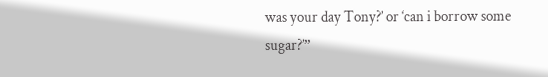was your day Tony?’ or ‘can i borrow some sugar?’”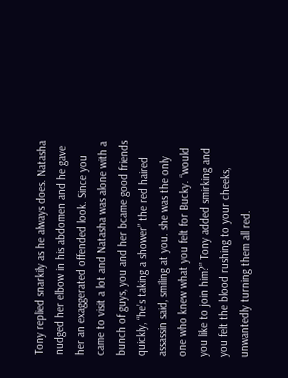Tony replied snarkily as he always does. Natasha nudged her elbow in his abdomen and he gave her an exaggerated offended look. Since you came to visit a lot and Natasha was alone with a bunch of guys, you and her bcame good friends quickly, “he’s taking a shower” the red haired assassin said, smiling at you. she was the only one who knew what you felt for Bucky. “would you like to join him?” Tony added smirking and you felt the blood rushing to your cheeks, unwantedly turning them all red.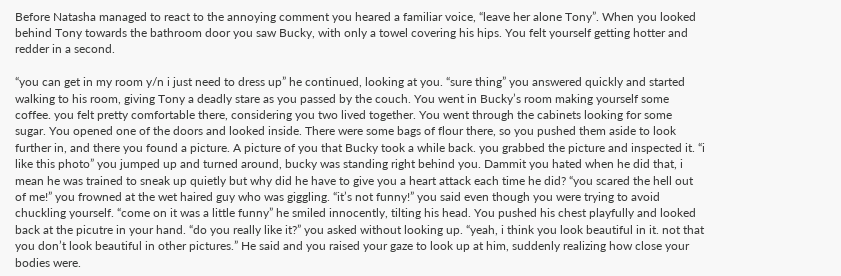Before Natasha managed to react to the annoying comment you heared a familiar voice, “leave her alone Tony”. When you looked behind Tony towards the bathroom door you saw Bucky, with only a towel covering his hips. You felt yourself getting hotter and redder in a second.

“you can get in my room y/n i just need to dress up” he continued, looking at you. “sure thing” you answered quickly and started walking to his room, giving Tony a deadly stare as you passed by the couch. You went in Bucky’s room making yourself some coffee. you felt pretty comfortable there, considering you two lived together. You went through the cabinets looking for some sugar. You opened one of the doors and looked inside. There were some bags of flour there, so you pushed them aside to look further in, and there you found a picture. A picture of you that Bucky took a while back. you grabbed the picture and inspected it. “i like this photo” you jumped up and turned around, bucky was standing right behind you. Dammit you hated when he did that, i mean he was trained to sneak up quietly but why did he have to give you a heart attack each time he did? “you scared the hell out of me!” you frowned at the wet haired guy who was giggling. “it’s not funny!” you said even though you were trying to avoid chuckling yourself. “come on it was a little funny” he smiled innocently, tilting his head. You pushed his chest playfully and looked back at the picutre in your hand. “do you really like it?” you asked without looking up. “yeah, i think you look beautiful in it. not that you don’t look beautiful in other pictures.” He said and you raised your gaze to look up at him, suddenly realizing how close your bodies were.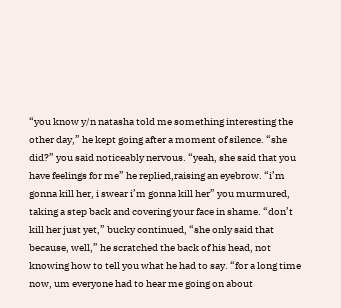“you know y/n natasha told me something interesting the other day,” he kept going after a moment of silence. “she did?” you said noticeably nervous. “yeah, she said that you have feelings for me” he replied,raising an eyebrow. “i’m gonna kill her, i swear i’m gonna kill her” you murmured, taking a step back and covering your face in shame. “don’t kill her just yet,” bucky continued, “she only said that because, well,” he scratched the back of his head, not knowing how to tell you what he had to say. “for a long time now, um everyone had to hear me going on about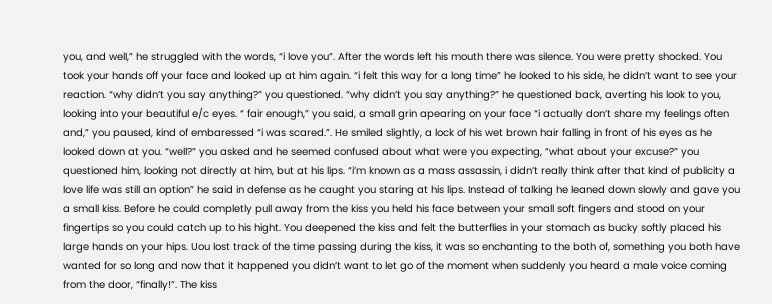you, and well,” he struggled with the words, “i love you”. After the words left his mouth there was silence. You were pretty shocked. You took your hands off your face and looked up at him again. “i felt this way for a long time” he looked to his side, he didn’t want to see your reaction. “why didn’t you say anything?” you questioned. “why didn’t you say anything?” he questioned back, averting his look to you, looking into your beautiful e/c eyes. “ fair enough,” you said, a small grin apearing on your face “i actually don’t share my feelings often and,” you paused, kind of embaressed “i was scared.”. He smiled slightly, a lock of his wet brown hair falling in front of his eyes as he looked down at you. “well?” you asked and he seemed confused about what were you expecting, “what about your excuse?” you questioned him, looking not directly at him, but at his lips. “i’m known as a mass assassin, i didn’t really think after that kind of publicity a love life was still an option” he said in defense as he caught you staring at his lips. Instead of talking he leaned down slowly and gave you a small kiss. Before he could completly pull away from the kiss you held his face between your small soft fingers and stood on your fingertips so you could catch up to his hight. You deepened the kiss and felt the butterflies in your stomach as bucky softly placed his large hands on your hips. Uou lost track of the time passing during the kiss, it was so enchanting to the both of, something you both have wanted for so long and now that it happened you didn’t want to let go of the moment when suddenly you heard a male voice coming from the door, “finally!”. The kiss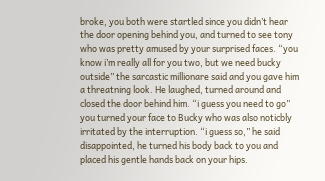broke, you both were startled since you didn’t hear the door opening behind you, and turned to see tony who was pretty amused by your surprised faces. “you know i’m really all for you two, but we need bucky outside” the sarcastic millionare said and you gave him a threatning look. He laughed, turned around and closed the door behind him. “i guess you need to go” you turned your face to Bucky who was also noticbly irritated by the interruption. “i guess so,” he said disappointed, he turned his body back to you and placed his gentle hands back on your hips.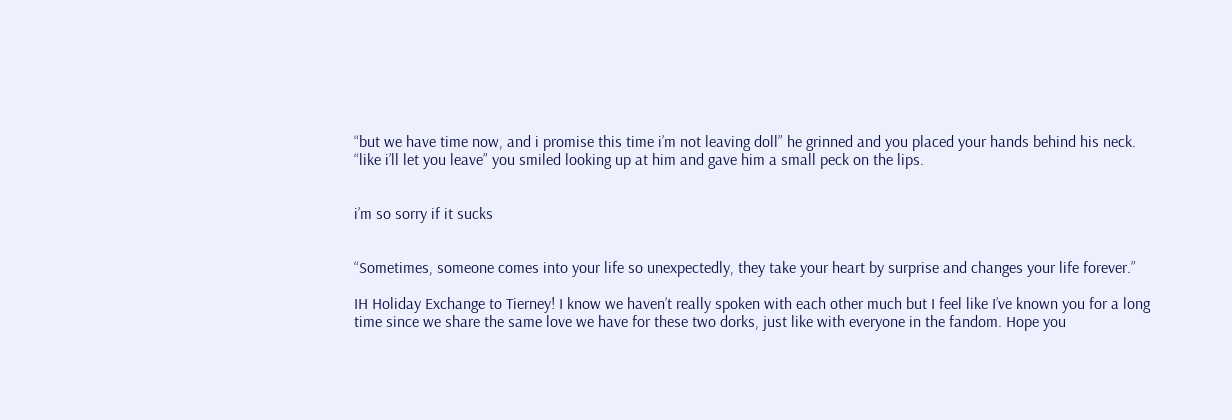“but we have time now, and i promise this time i’m not leaving doll” he grinned and you placed your hands behind his neck. “like i’ll let you leave” you smiled looking up at him and gave him a small peck on the lips.


i’m so sorry if it sucks


“Sometimes, someone comes into your life so unexpectedly, they take your heart by surprise and changes your life forever.”

IH Holiday Exchange to Tierney! I know we haven’t really spoken with each other much but I feel like I’ve known you for a long time since we share the same love we have for these two dorks, just like with everyone in the fandom. Hope you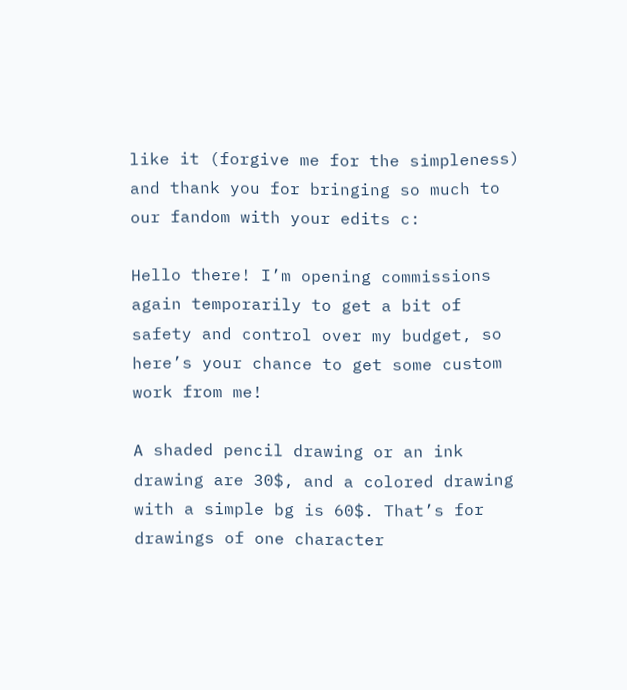like it (forgive me for the simpleness) and thank you for bringing so much to our fandom with your edits c:

Hello there! I’m opening commissions again temporarily to get a bit of safety and control over my budget, so here’s your chance to get some custom work from me!

A shaded pencil drawing or an ink drawing are 30$, and a colored drawing with a simple bg is 60$. That’s for drawings of one character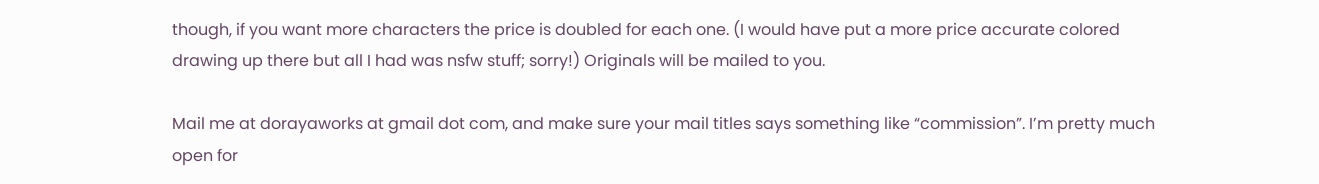though, if you want more characters the price is doubled for each one. (I would have put a more price accurate colored drawing up there but all I had was nsfw stuff; sorry!) Originals will be mailed to you.

Mail me at dorayaworks at gmail dot com, and make sure your mail titles says something like “commission”. I’m pretty much open for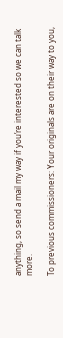anything, so send a mail my way if you’re interested so we can talk more.

To previous commissioners: Your originals are on their way to you,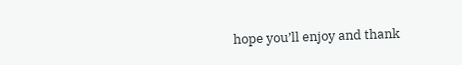hope you’ll enjoy and thank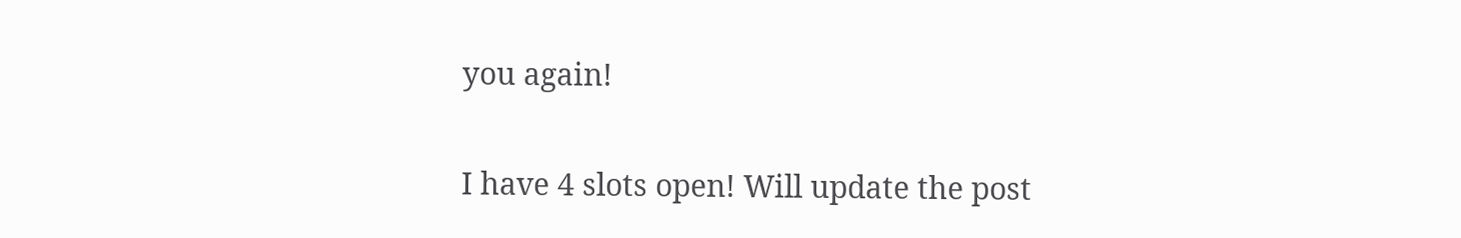you again!

I have 4 slots open! Will update the post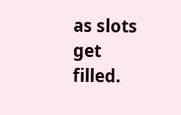as slots get filled.